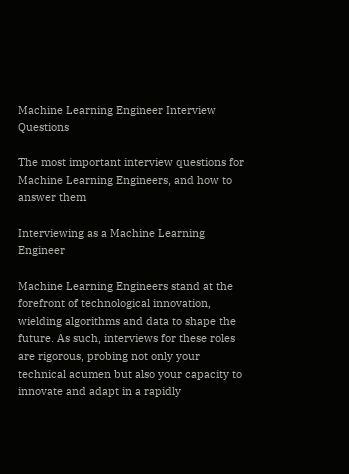Machine Learning Engineer Interview Questions

The most important interview questions for Machine Learning Engineers, and how to answer them

Interviewing as a Machine Learning Engineer

Machine Learning Engineers stand at the forefront of technological innovation, wielding algorithms and data to shape the future. As such, interviews for these roles are rigorous, probing not only your technical acumen but also your capacity to innovate and adapt in a rapidly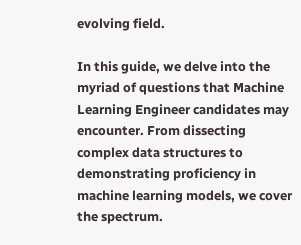evolving field.

In this guide, we delve into the myriad of questions that Machine Learning Engineer candidates may encounter. From dissecting complex data structures to demonstrating proficiency in machine learning models, we cover the spectrum.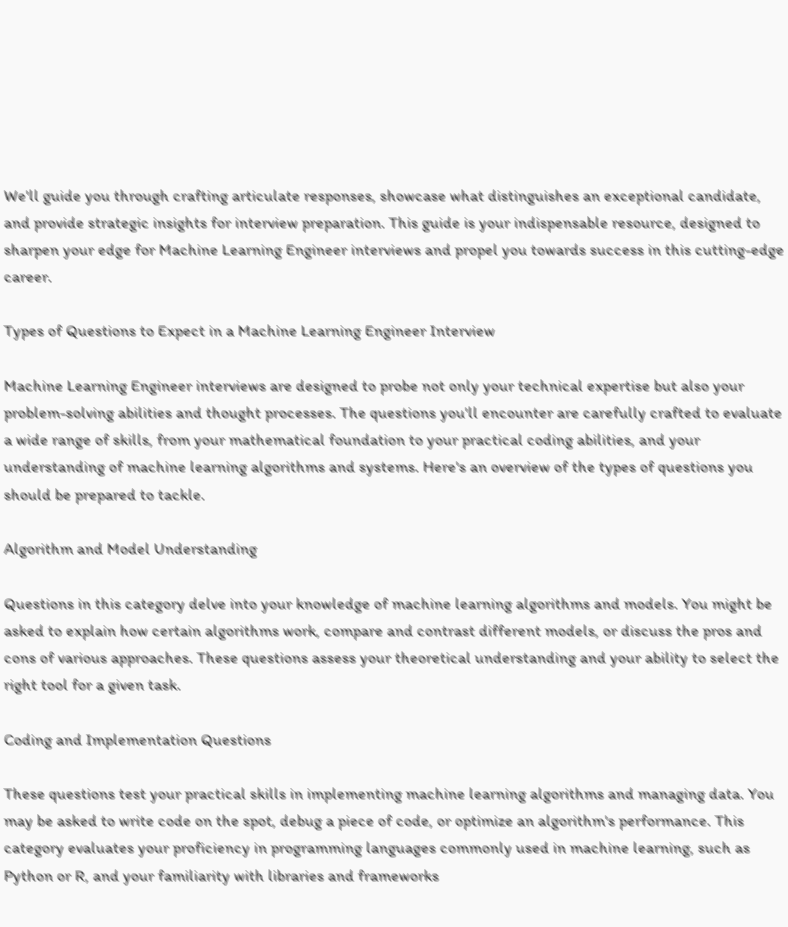We'll guide you through crafting articulate responses, showcase what distinguishes an exceptional candidate, and provide strategic insights for interview preparation. This guide is your indispensable resource, designed to sharpen your edge for Machine Learning Engineer interviews and propel you towards success in this cutting-edge career.

Types of Questions to Expect in a Machine Learning Engineer Interview

Machine Learning Engineer interviews are designed to probe not only your technical expertise but also your problem-solving abilities and thought processes. The questions you'll encounter are carefully crafted to evaluate a wide range of skills, from your mathematical foundation to your practical coding abilities, and your understanding of machine learning algorithms and systems. Here's an overview of the types of questions you should be prepared to tackle.

Algorithm and Model Understanding

Questions in this category delve into your knowledge of machine learning algorithms and models. You might be asked to explain how certain algorithms work, compare and contrast different models, or discuss the pros and cons of various approaches. These questions assess your theoretical understanding and your ability to select the right tool for a given task.

Coding and Implementation Questions

These questions test your practical skills in implementing machine learning algorithms and managing data. You may be asked to write code on the spot, debug a piece of code, or optimize an algorithm's performance. This category evaluates your proficiency in programming languages commonly used in machine learning, such as Python or R, and your familiarity with libraries and frameworks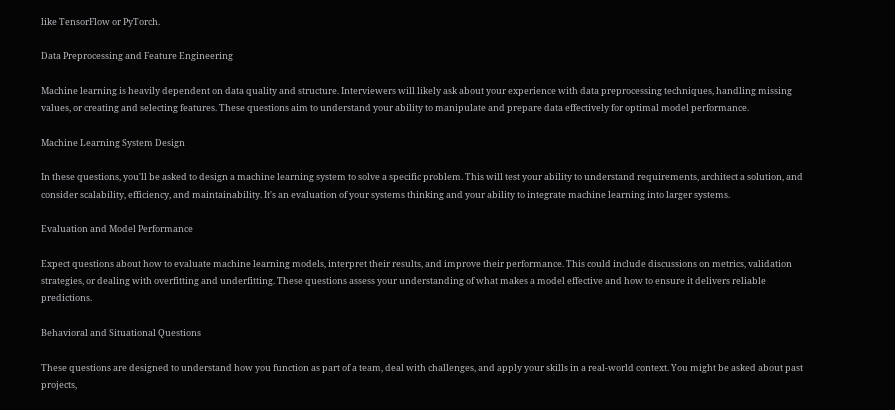like TensorFlow or PyTorch.

Data Preprocessing and Feature Engineering

Machine learning is heavily dependent on data quality and structure. Interviewers will likely ask about your experience with data preprocessing techniques, handling missing values, or creating and selecting features. These questions aim to understand your ability to manipulate and prepare data effectively for optimal model performance.

Machine Learning System Design

In these questions, you'll be asked to design a machine learning system to solve a specific problem. This will test your ability to understand requirements, architect a solution, and consider scalability, efficiency, and maintainability. It's an evaluation of your systems thinking and your ability to integrate machine learning into larger systems.

Evaluation and Model Performance

Expect questions about how to evaluate machine learning models, interpret their results, and improve their performance. This could include discussions on metrics, validation strategies, or dealing with overfitting and underfitting. These questions assess your understanding of what makes a model effective and how to ensure it delivers reliable predictions.

Behavioral and Situational Questions

These questions are designed to understand how you function as part of a team, deal with challenges, and apply your skills in a real-world context. You might be asked about past projects,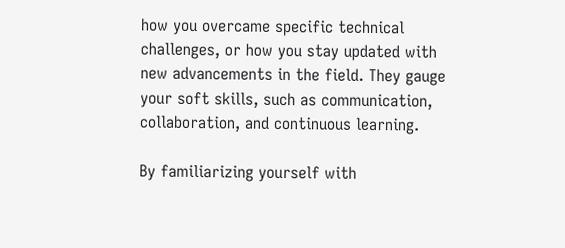how you overcame specific technical challenges, or how you stay updated with new advancements in the field. They gauge your soft skills, such as communication, collaboration, and continuous learning.

By familiarizing yourself with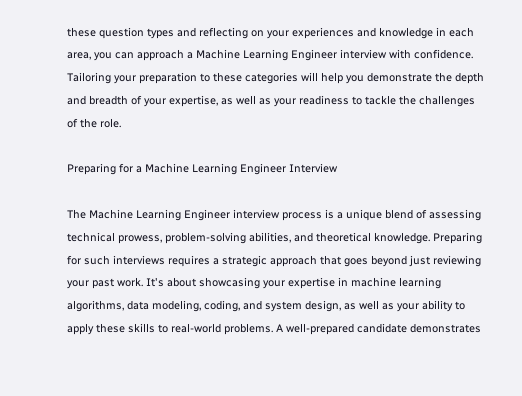these question types and reflecting on your experiences and knowledge in each area, you can approach a Machine Learning Engineer interview with confidence. Tailoring your preparation to these categories will help you demonstrate the depth and breadth of your expertise, as well as your readiness to tackle the challenges of the role.

Preparing for a Machine Learning Engineer Interview

The Machine Learning Engineer interview process is a unique blend of assessing technical prowess, problem-solving abilities, and theoretical knowledge. Preparing for such interviews requires a strategic approach that goes beyond just reviewing your past work. It's about showcasing your expertise in machine learning algorithms, data modeling, coding, and system design, as well as your ability to apply these skills to real-world problems. A well-prepared candidate demonstrates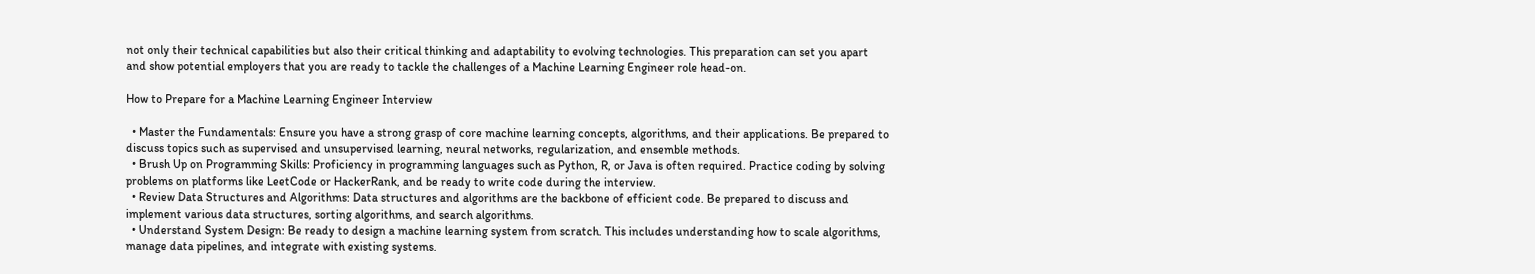not only their technical capabilities but also their critical thinking and adaptability to evolving technologies. This preparation can set you apart and show potential employers that you are ready to tackle the challenges of a Machine Learning Engineer role head-on.

How to Prepare for a Machine Learning Engineer Interview

  • Master the Fundamentals: Ensure you have a strong grasp of core machine learning concepts, algorithms, and their applications. Be prepared to discuss topics such as supervised and unsupervised learning, neural networks, regularization, and ensemble methods.
  • Brush Up on Programming Skills: Proficiency in programming languages such as Python, R, or Java is often required. Practice coding by solving problems on platforms like LeetCode or HackerRank, and be ready to write code during the interview.
  • Review Data Structures and Algorithms: Data structures and algorithms are the backbone of efficient code. Be prepared to discuss and implement various data structures, sorting algorithms, and search algorithms.
  • Understand System Design: Be ready to design a machine learning system from scratch. This includes understanding how to scale algorithms, manage data pipelines, and integrate with existing systems.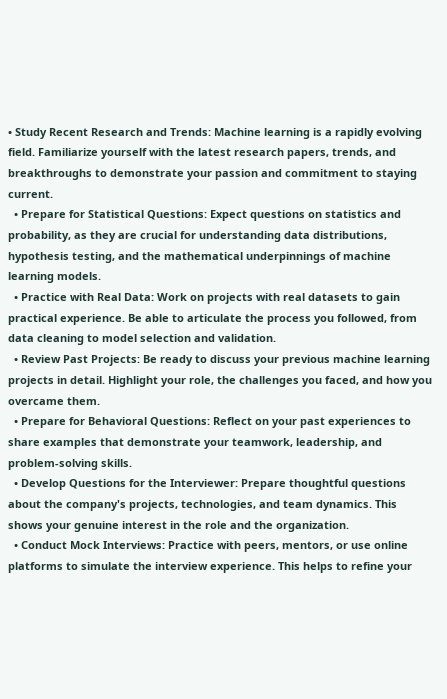• Study Recent Research and Trends: Machine learning is a rapidly evolving field. Familiarize yourself with the latest research papers, trends, and breakthroughs to demonstrate your passion and commitment to staying current.
  • Prepare for Statistical Questions: Expect questions on statistics and probability, as they are crucial for understanding data distributions, hypothesis testing, and the mathematical underpinnings of machine learning models.
  • Practice with Real Data: Work on projects with real datasets to gain practical experience. Be able to articulate the process you followed, from data cleaning to model selection and validation.
  • Review Past Projects: Be ready to discuss your previous machine learning projects in detail. Highlight your role, the challenges you faced, and how you overcame them.
  • Prepare for Behavioral Questions: Reflect on your past experiences to share examples that demonstrate your teamwork, leadership, and problem-solving skills.
  • Develop Questions for the Interviewer: Prepare thoughtful questions about the company's projects, technologies, and team dynamics. This shows your genuine interest in the role and the organization.
  • Conduct Mock Interviews: Practice with peers, mentors, or use online platforms to simulate the interview experience. This helps to refine your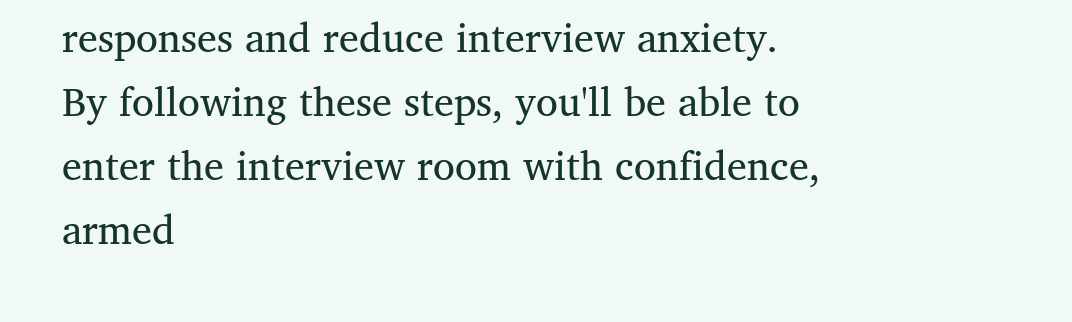responses and reduce interview anxiety.
By following these steps, you'll be able to enter the interview room with confidence, armed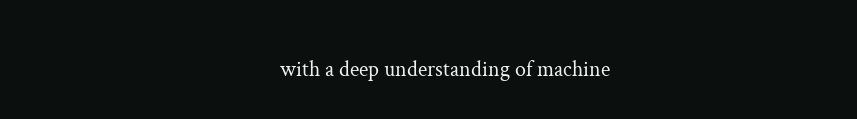with a deep understanding of machine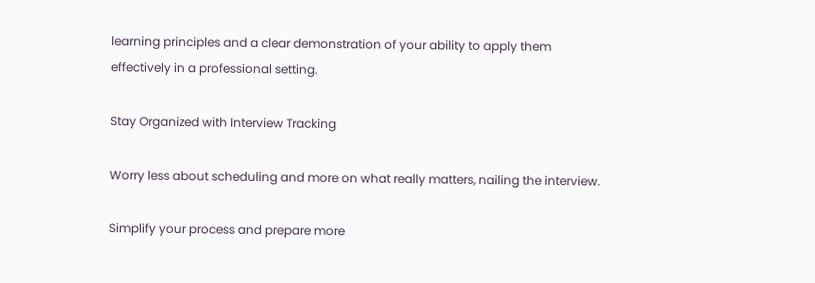learning principles and a clear demonstration of your ability to apply them effectively in a professional setting.

Stay Organized with Interview Tracking

Worry less about scheduling and more on what really matters, nailing the interview.

Simplify your process and prepare more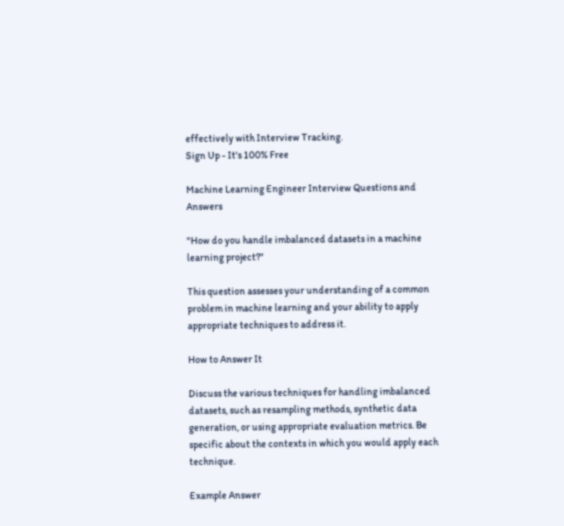effectively with Interview Tracking.
Sign Up - It's 100% Free

Machine Learning Engineer Interview Questions and Answers

"How do you handle imbalanced datasets in a machine learning project?"

This question assesses your understanding of a common problem in machine learning and your ability to apply appropriate techniques to address it.

How to Answer It

Discuss the various techniques for handling imbalanced datasets, such as resampling methods, synthetic data generation, or using appropriate evaluation metrics. Be specific about the contexts in which you would apply each technique.

Example Answer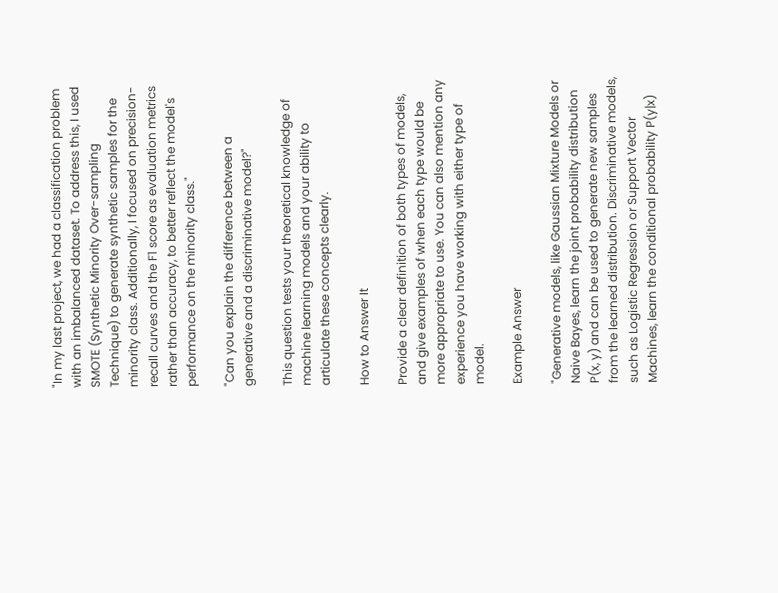"In my last project, we had a classification problem with an imbalanced dataset. To address this, I used SMOTE (Synthetic Minority Over-sampling Technique) to generate synthetic samples for the minority class. Additionally, I focused on precision-recall curves and the F1 score as evaluation metrics rather than accuracy, to better reflect the model's performance on the minority class."

"Can you explain the difference between a generative and a discriminative model?"

This question tests your theoretical knowledge of machine learning models and your ability to articulate these concepts clearly.

How to Answer It

Provide a clear definition of both types of models, and give examples of when each type would be more appropriate to use. You can also mention any experience you have working with either type of model.

Example Answer

"Generative models, like Gaussian Mixture Models or Naive Bayes, learn the joint probability distribution P(x, y) and can be used to generate new samples from the learned distribution. Discriminative models, such as Logistic Regression or Support Vector Machines, learn the conditional probability P(y|x)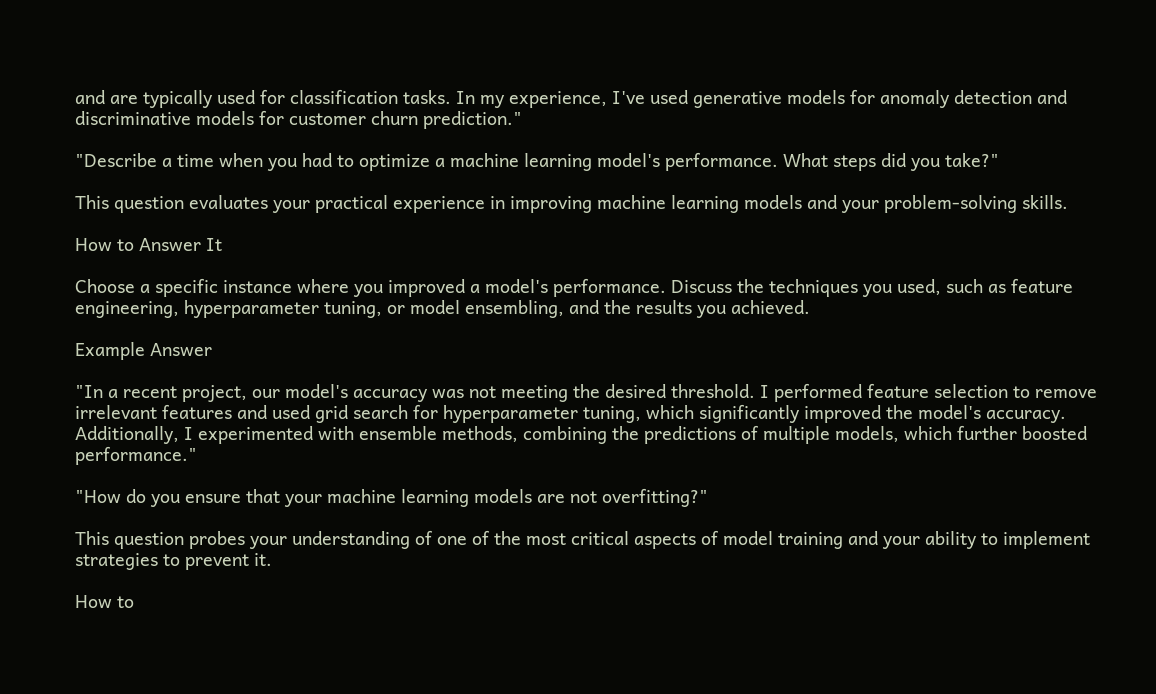and are typically used for classification tasks. In my experience, I've used generative models for anomaly detection and discriminative models for customer churn prediction."

"Describe a time when you had to optimize a machine learning model's performance. What steps did you take?"

This question evaluates your practical experience in improving machine learning models and your problem-solving skills.

How to Answer It

Choose a specific instance where you improved a model's performance. Discuss the techniques you used, such as feature engineering, hyperparameter tuning, or model ensembling, and the results you achieved.

Example Answer

"In a recent project, our model's accuracy was not meeting the desired threshold. I performed feature selection to remove irrelevant features and used grid search for hyperparameter tuning, which significantly improved the model's accuracy. Additionally, I experimented with ensemble methods, combining the predictions of multiple models, which further boosted performance."

"How do you ensure that your machine learning models are not overfitting?"

This question probes your understanding of one of the most critical aspects of model training and your ability to implement strategies to prevent it.

How to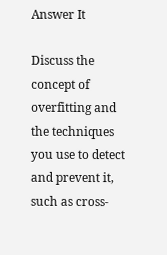Answer It

Discuss the concept of overfitting and the techniques you use to detect and prevent it, such as cross-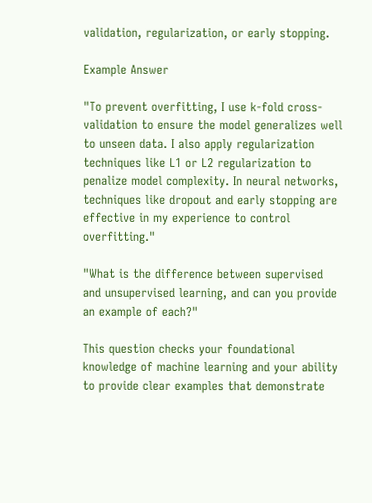validation, regularization, or early stopping.

Example Answer

"To prevent overfitting, I use k-fold cross-validation to ensure the model generalizes well to unseen data. I also apply regularization techniques like L1 or L2 regularization to penalize model complexity. In neural networks, techniques like dropout and early stopping are effective in my experience to control overfitting."

"What is the difference between supervised and unsupervised learning, and can you provide an example of each?"

This question checks your foundational knowledge of machine learning and your ability to provide clear examples that demonstrate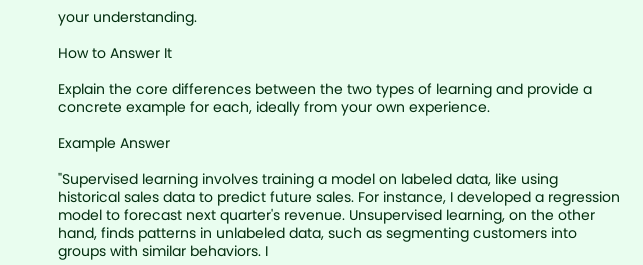your understanding.

How to Answer It

Explain the core differences between the two types of learning and provide a concrete example for each, ideally from your own experience.

Example Answer

"Supervised learning involves training a model on labeled data, like using historical sales data to predict future sales. For instance, I developed a regression model to forecast next quarter's revenue. Unsupervised learning, on the other hand, finds patterns in unlabeled data, such as segmenting customers into groups with similar behaviors. I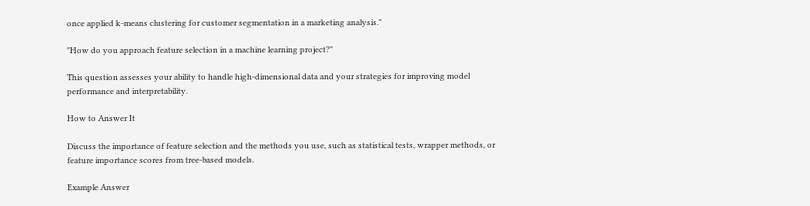once applied k-means clustering for customer segmentation in a marketing analysis."

"How do you approach feature selection in a machine learning project?"

This question assesses your ability to handle high-dimensional data and your strategies for improving model performance and interpretability.

How to Answer It

Discuss the importance of feature selection and the methods you use, such as statistical tests, wrapper methods, or feature importance scores from tree-based models.

Example Answer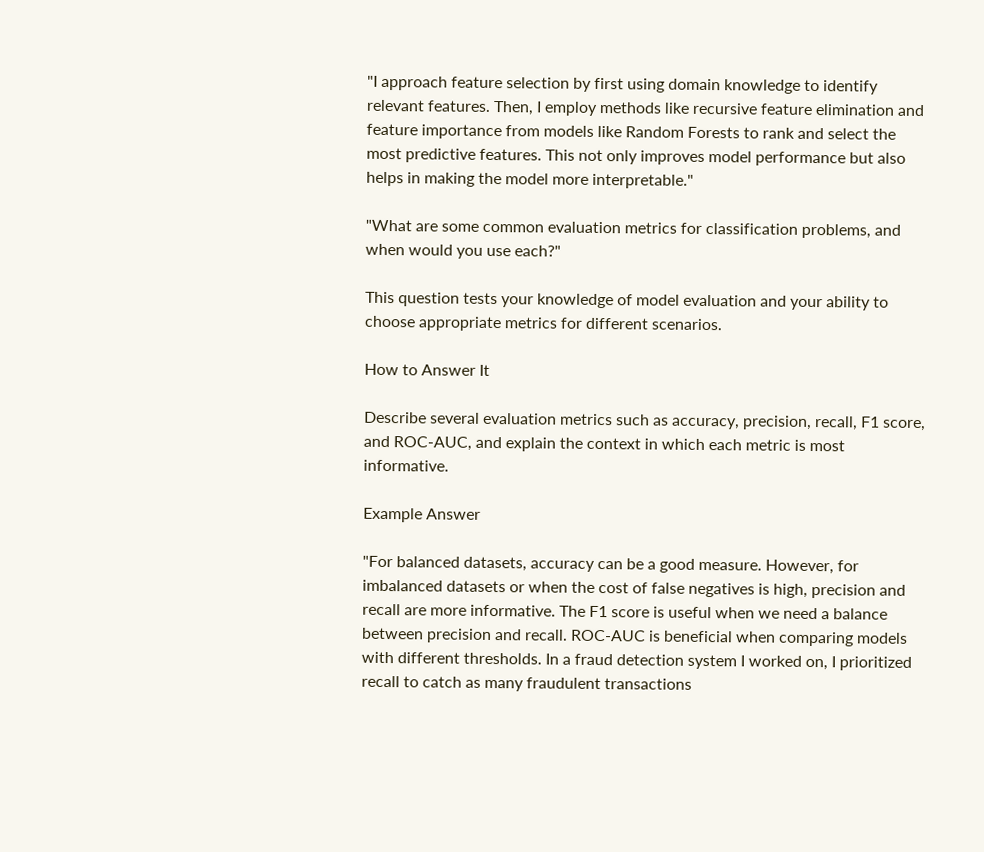"I approach feature selection by first using domain knowledge to identify relevant features. Then, I employ methods like recursive feature elimination and feature importance from models like Random Forests to rank and select the most predictive features. This not only improves model performance but also helps in making the model more interpretable."

"What are some common evaluation metrics for classification problems, and when would you use each?"

This question tests your knowledge of model evaluation and your ability to choose appropriate metrics for different scenarios.

How to Answer It

Describe several evaluation metrics such as accuracy, precision, recall, F1 score, and ROC-AUC, and explain the context in which each metric is most informative.

Example Answer

"For balanced datasets, accuracy can be a good measure. However, for imbalanced datasets or when the cost of false negatives is high, precision and recall are more informative. The F1 score is useful when we need a balance between precision and recall. ROC-AUC is beneficial when comparing models with different thresholds. In a fraud detection system I worked on, I prioritized recall to catch as many fraudulent transactions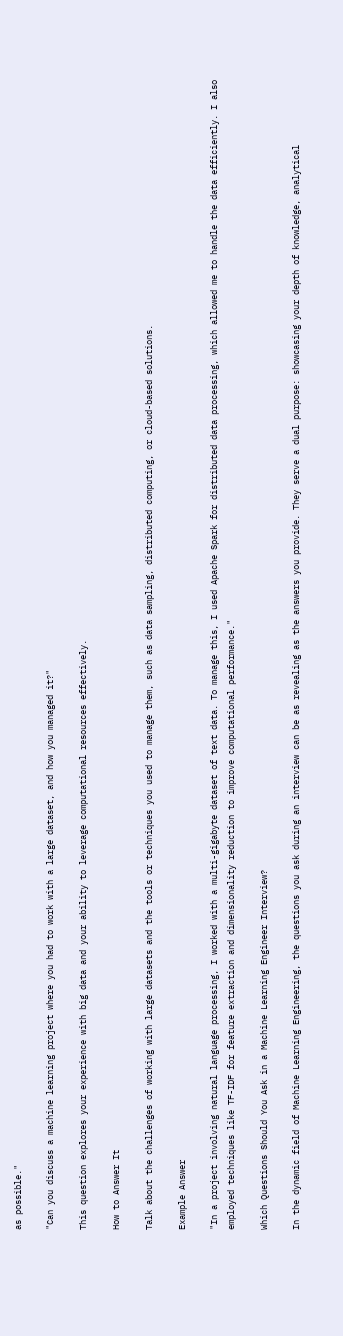as possible."

"Can you discuss a machine learning project where you had to work with a large dataset, and how you managed it?"

This question explores your experience with big data and your ability to leverage computational resources effectively.

How to Answer It

Talk about the challenges of working with large datasets and the tools or techniques you used to manage them, such as data sampling, distributed computing, or cloud-based solutions.

Example Answer

"In a project involving natural language processing, I worked with a multi-gigabyte dataset of text data. To manage this, I used Apache Spark for distributed data processing, which allowed me to handle the data efficiently. I also employed techniques like TF-IDF for feature extraction and dimensionality reduction to improve computational performance."

Which Questions Should You Ask in a Machine Learning Engineer Interview?

In the dynamic field of Machine Learning Engineering, the questions you ask during an interview can be as revealing as the answers you provide. They serve a dual purpose: showcasing your depth of knowledge, analytical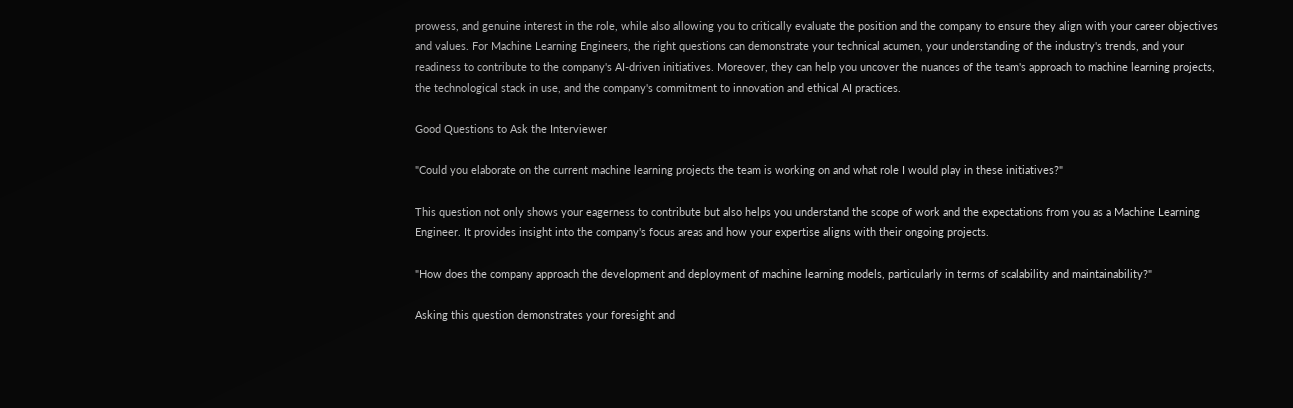prowess, and genuine interest in the role, while also allowing you to critically evaluate the position and the company to ensure they align with your career objectives and values. For Machine Learning Engineers, the right questions can demonstrate your technical acumen, your understanding of the industry's trends, and your readiness to contribute to the company's AI-driven initiatives. Moreover, they can help you uncover the nuances of the team's approach to machine learning projects, the technological stack in use, and the company's commitment to innovation and ethical AI practices.

Good Questions to Ask the Interviewer

"Could you elaborate on the current machine learning projects the team is working on and what role I would play in these initiatives?"

This question not only shows your eagerness to contribute but also helps you understand the scope of work and the expectations from you as a Machine Learning Engineer. It provides insight into the company's focus areas and how your expertise aligns with their ongoing projects.

"How does the company approach the development and deployment of machine learning models, particularly in terms of scalability and maintainability?"

Asking this question demonstrates your foresight and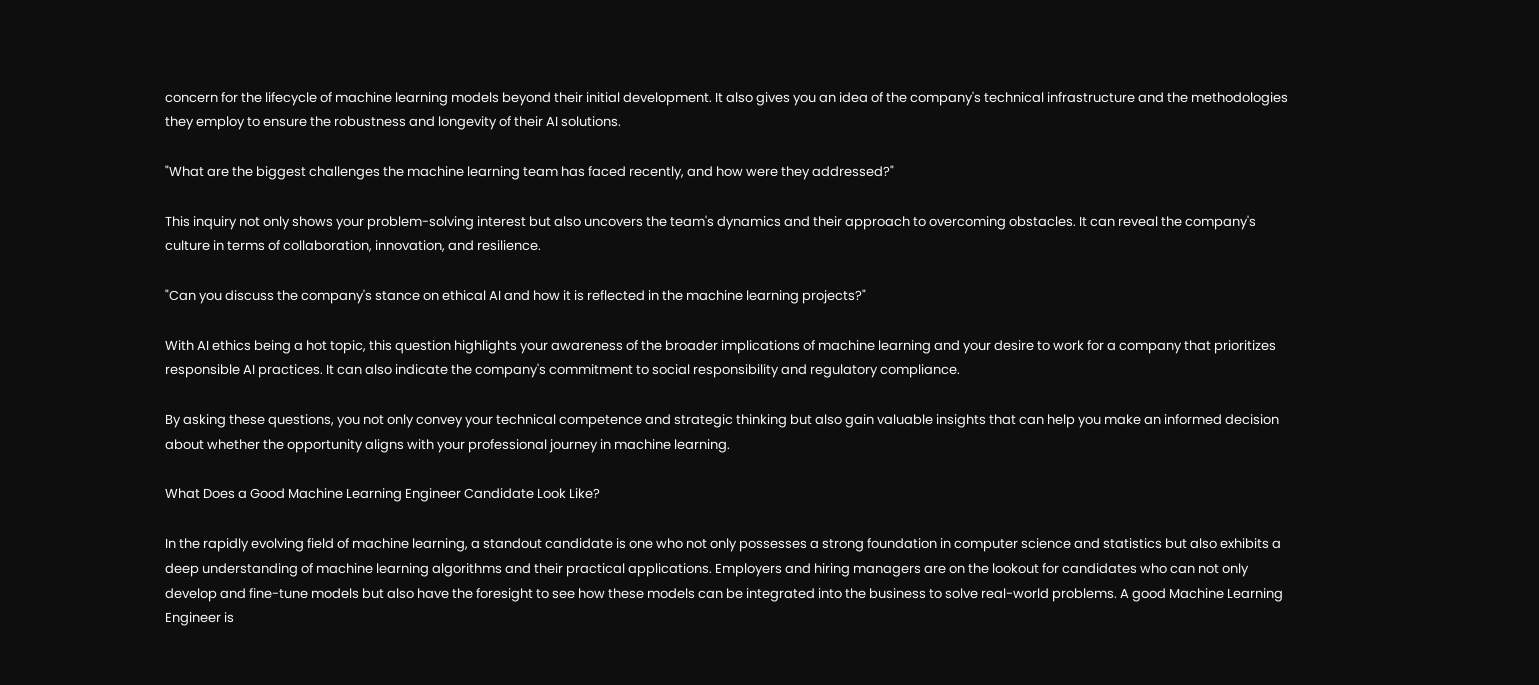concern for the lifecycle of machine learning models beyond their initial development. It also gives you an idea of the company's technical infrastructure and the methodologies they employ to ensure the robustness and longevity of their AI solutions.

"What are the biggest challenges the machine learning team has faced recently, and how were they addressed?"

This inquiry not only shows your problem-solving interest but also uncovers the team's dynamics and their approach to overcoming obstacles. It can reveal the company's culture in terms of collaboration, innovation, and resilience.

"Can you discuss the company's stance on ethical AI and how it is reflected in the machine learning projects?"

With AI ethics being a hot topic, this question highlights your awareness of the broader implications of machine learning and your desire to work for a company that prioritizes responsible AI practices. It can also indicate the company's commitment to social responsibility and regulatory compliance.

By asking these questions, you not only convey your technical competence and strategic thinking but also gain valuable insights that can help you make an informed decision about whether the opportunity aligns with your professional journey in machine learning.

What Does a Good Machine Learning Engineer Candidate Look Like?

In the rapidly evolving field of machine learning, a standout candidate is one who not only possesses a strong foundation in computer science and statistics but also exhibits a deep understanding of machine learning algorithms and their practical applications. Employers and hiring managers are on the lookout for candidates who can not only develop and fine-tune models but also have the foresight to see how these models can be integrated into the business to solve real-world problems. A good Machine Learning Engineer is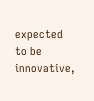expected to be innovative,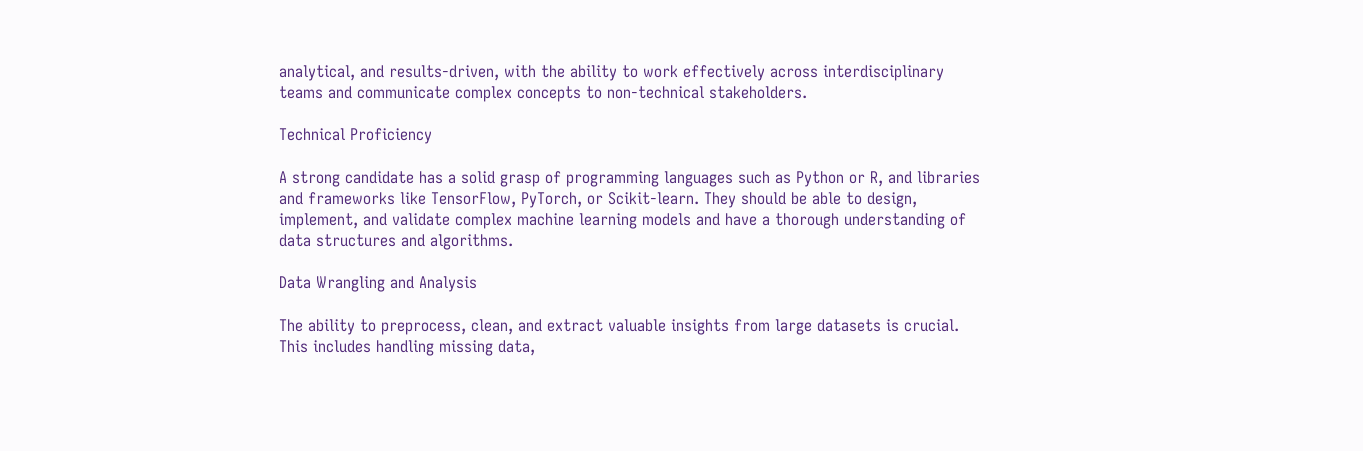analytical, and results-driven, with the ability to work effectively across interdisciplinary teams and communicate complex concepts to non-technical stakeholders.

Technical Proficiency

A strong candidate has a solid grasp of programming languages such as Python or R, and libraries and frameworks like TensorFlow, PyTorch, or Scikit-learn. They should be able to design, implement, and validate complex machine learning models and have a thorough understanding of data structures and algorithms.

Data Wrangling and Analysis

The ability to preprocess, clean, and extract valuable insights from large datasets is crucial. This includes handling missing data,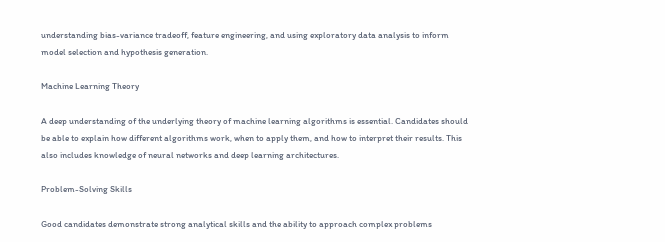understanding bias-variance tradeoff, feature engineering, and using exploratory data analysis to inform model selection and hypothesis generation.

Machine Learning Theory

A deep understanding of the underlying theory of machine learning algorithms is essential. Candidates should be able to explain how different algorithms work, when to apply them, and how to interpret their results. This also includes knowledge of neural networks and deep learning architectures.

Problem-Solving Skills

Good candidates demonstrate strong analytical skills and the ability to approach complex problems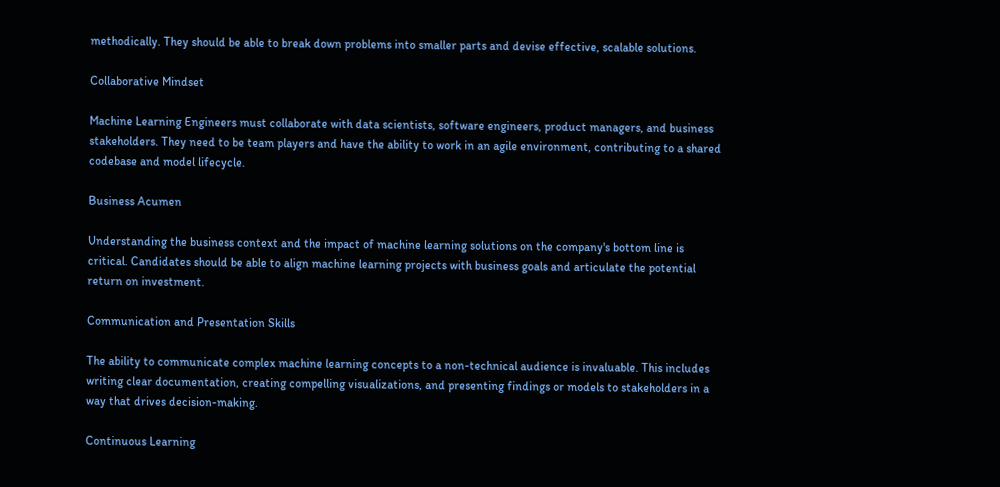methodically. They should be able to break down problems into smaller parts and devise effective, scalable solutions.

Collaborative Mindset

Machine Learning Engineers must collaborate with data scientists, software engineers, product managers, and business stakeholders. They need to be team players and have the ability to work in an agile environment, contributing to a shared codebase and model lifecycle.

Business Acumen

Understanding the business context and the impact of machine learning solutions on the company's bottom line is critical. Candidates should be able to align machine learning projects with business goals and articulate the potential return on investment.

Communication and Presentation Skills

The ability to communicate complex machine learning concepts to a non-technical audience is invaluable. This includes writing clear documentation, creating compelling visualizations, and presenting findings or models to stakeholders in a way that drives decision-making.

Continuous Learning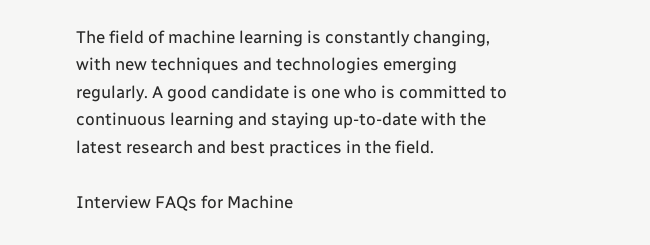The field of machine learning is constantly changing, with new techniques and technologies emerging regularly. A good candidate is one who is committed to continuous learning and staying up-to-date with the latest research and best practices in the field.

Interview FAQs for Machine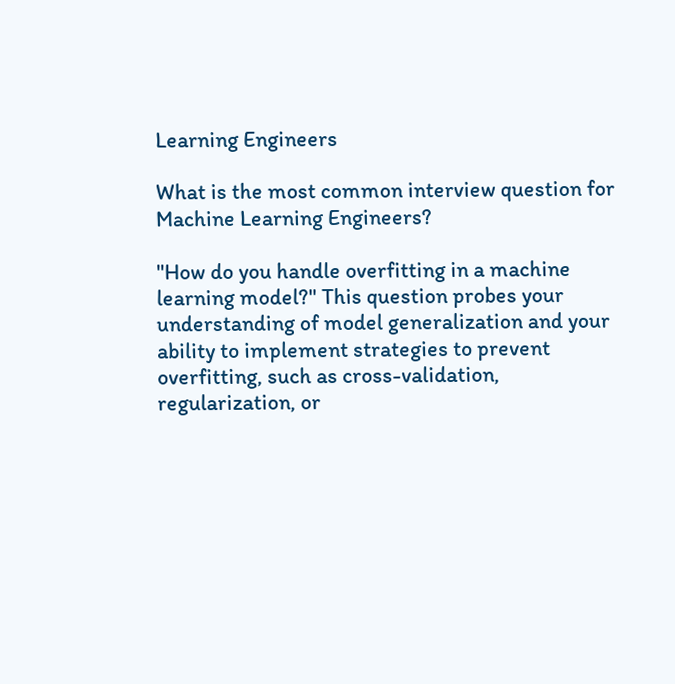Learning Engineers

What is the most common interview question for Machine Learning Engineers?

"How do you handle overfitting in a machine learning model?" This question probes your understanding of model generalization and your ability to implement strategies to prevent overfitting, such as cross-validation, regularization, or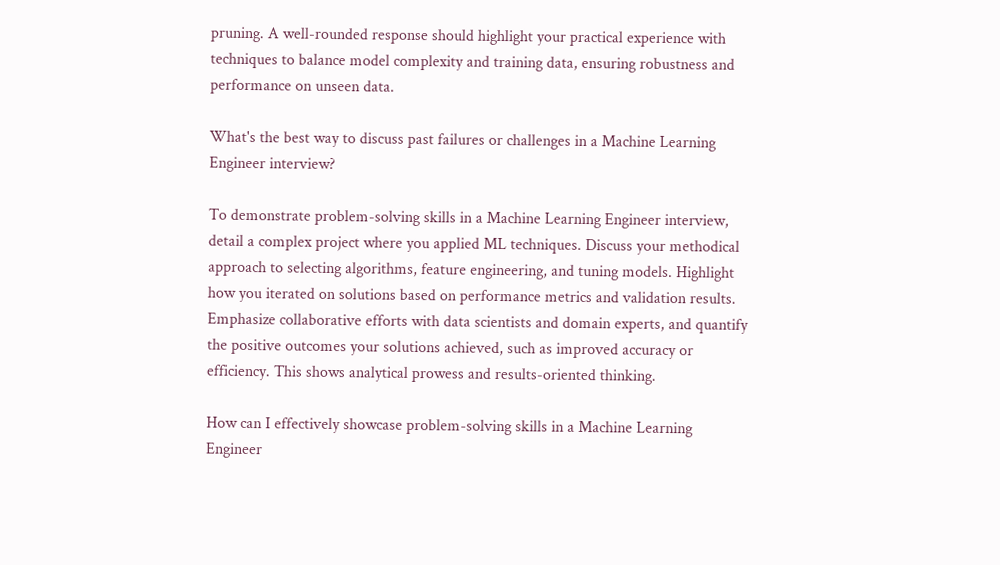pruning. A well-rounded response should highlight your practical experience with techniques to balance model complexity and training data, ensuring robustness and performance on unseen data.

What's the best way to discuss past failures or challenges in a Machine Learning Engineer interview?

To demonstrate problem-solving skills in a Machine Learning Engineer interview, detail a complex project where you applied ML techniques. Discuss your methodical approach to selecting algorithms, feature engineering, and tuning models. Highlight how you iterated on solutions based on performance metrics and validation results. Emphasize collaborative efforts with data scientists and domain experts, and quantify the positive outcomes your solutions achieved, such as improved accuracy or efficiency. This shows analytical prowess and results-oriented thinking.

How can I effectively showcase problem-solving skills in a Machine Learning Engineer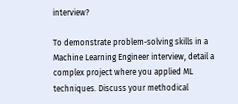interview?

To demonstrate problem-solving skills in a Machine Learning Engineer interview, detail a complex project where you applied ML techniques. Discuss your methodical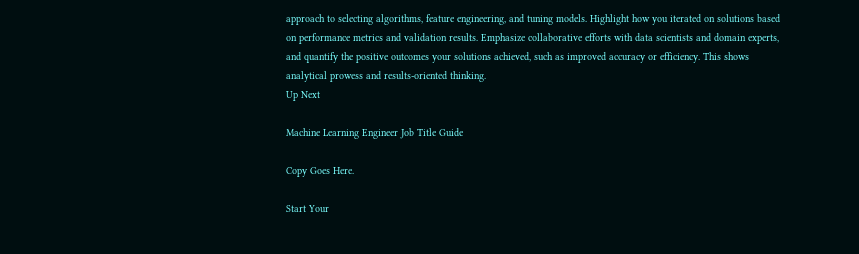approach to selecting algorithms, feature engineering, and tuning models. Highlight how you iterated on solutions based on performance metrics and validation results. Emphasize collaborative efforts with data scientists and domain experts, and quantify the positive outcomes your solutions achieved, such as improved accuracy or efficiency. This shows analytical prowess and results-oriented thinking.
Up Next

Machine Learning Engineer Job Title Guide

Copy Goes Here.

Start Your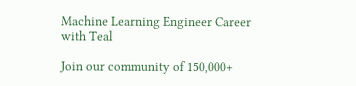Machine Learning Engineer Career with Teal

Join our community of 150,000+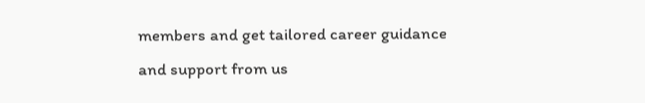members and get tailored career guidance and support from us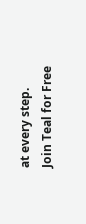at every step.
Join Teal for Free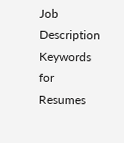Job Description Keywords for Resumes